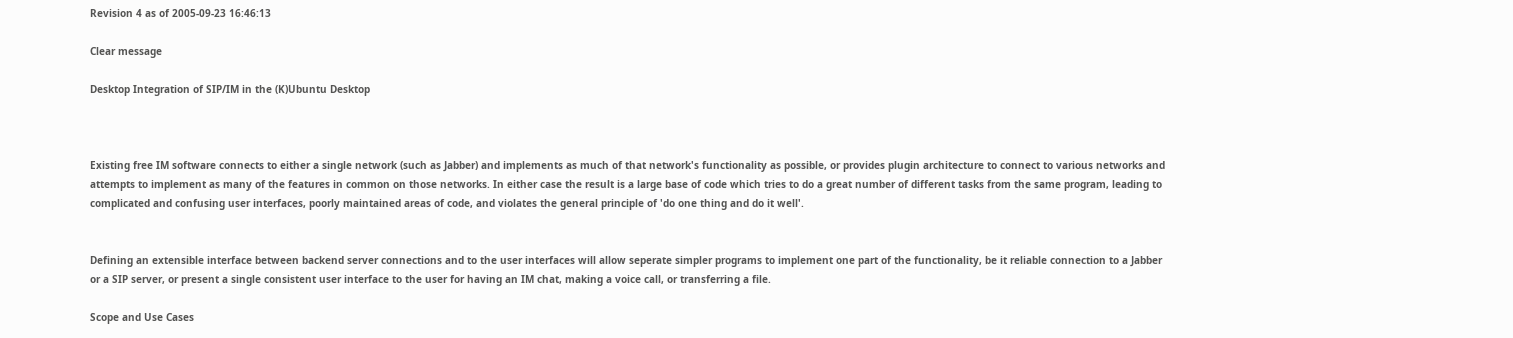Revision 4 as of 2005-09-23 16:46:13

Clear message

Desktop Integration of SIP/IM in the (K)Ubuntu Desktop



Existing free IM software connects to either a single network (such as Jabber) and implements as much of that network's functionality as possible, or provides plugin architecture to connect to various networks and attempts to implement as many of the features in common on those networks. In either case the result is a large base of code which tries to do a great number of different tasks from the same program, leading to complicated and confusing user interfaces, poorly maintained areas of code, and violates the general principle of 'do one thing and do it well'.


Defining an extensible interface between backend server connections and to the user interfaces will allow seperate simpler programs to implement one part of the functionality, be it reliable connection to a Jabber or a SIP server, or present a single consistent user interface to the user for having an IM chat, making a voice call, or transferring a file.

Scope and Use Cases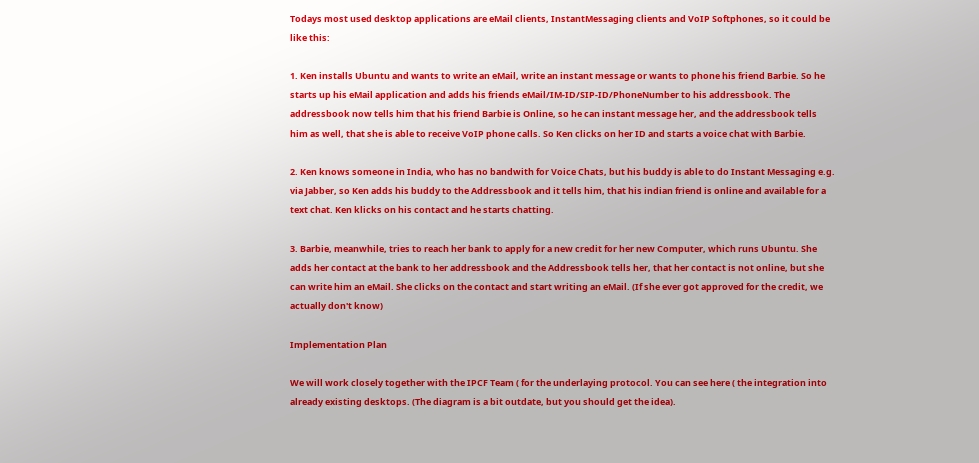Todays most used desktop applications are eMail clients, InstantMessaging clients and VoIP Softphones, so it could be like this:

1. Ken installs Ubuntu and wants to write an eMail, write an instant message or wants to phone his friend Barbie. So he starts up his eMail application and adds his friends eMail/IM-ID/SIP-ID/PhoneNumber to his addressbook. The addressbook now tells him that his friend Barbie is Online, so he can instant message her, and the addressbook tells him as well, that she is able to receive VoIP phone calls. So Ken clicks on her ID and starts a voice chat with Barbie.

2. Ken knows someone in India, who has no bandwith for Voice Chats, but his buddy is able to do Instant Messaging e.g. via Jabber, so Ken adds his buddy to the Addressbook and it tells him, that his indian friend is online and available for a text chat. Ken klicks on his contact and he starts chatting.

3. Barbie, meanwhile, tries to reach her bank to apply for a new credit for her new Computer, which runs Ubuntu. She adds her contact at the bank to her addressbook and the Addressbook tells her, that her contact is not online, but she can write him an eMail. She clicks on the contact and start writing an eMail. (If she ever got approved for the credit, we actually don't know)

Implementation Plan

We will work closely together with the IPCF Team ( for the underlaying protocol. You can see here ( the integration into already existing desktops. (The diagram is a bit outdate, but you should get the idea).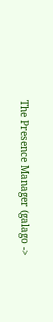The Presence Manager (galago ->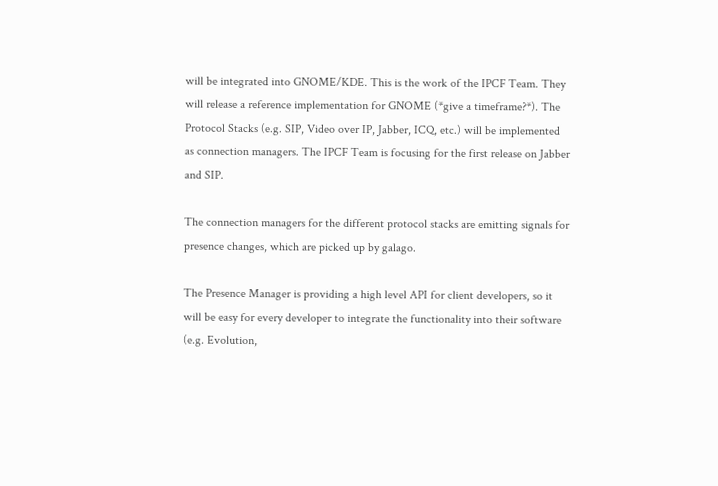will be integrated into GNOME/KDE. This is the work of the IPCF Team. They will release a reference implementation for GNOME (*give a timeframe?*). The Protocol Stacks (e.g. SIP, Video over IP, Jabber, ICQ, etc.) will be implemented as connection managers. The IPCF Team is focusing for the first release on Jabber and SIP.

The connection managers for the different protocol stacks are emitting signals for presence changes, which are picked up by galago.

The Presence Manager is providing a high level API for client developers, so it will be easy for every developer to integrate the functionality into their software (e.g. Evolution,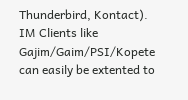Thunderbird, Kontact). IM Clients like Gajim/Gaim/PSI/Kopete can easily be extented to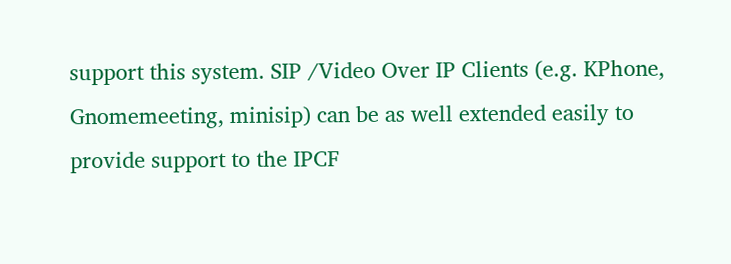support this system. SIP /Video Over IP Clients (e.g. KPhone, Gnomemeeting, minisip) can be as well extended easily to provide support to the IPCF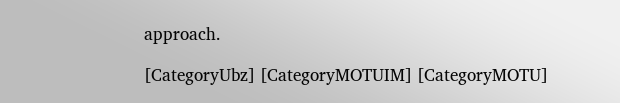approach.

[CategoryUbz] [CategoryMOTUIM] [CategoryMOTU]